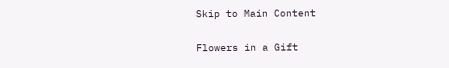Skip to Main Content

Flowers in a Gift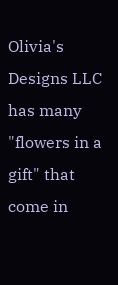Olivia's Designs LLC has many "flowers in a gift" that come in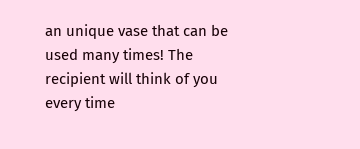an unique vase that can be used many times! The recipient will think of you every time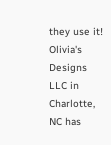they use it! Olivia's Designs LLC in Charlotte, NC has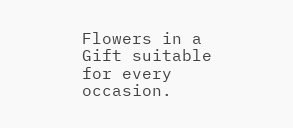Flowers in a Gift suitable for every occasion.